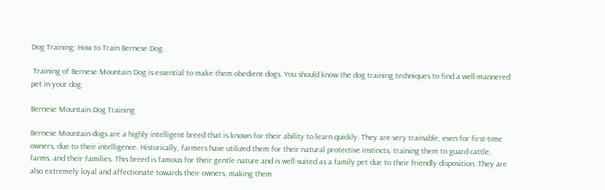Dog Training: How to Train Bernese Dog.

 Training of Bernese Mountain Dog is essential to make them obedient dogs. You should know the dog training techniques to find a well-mannered pet in your dog.

Bernese Mountain Dog Training

Bernese Mountain dogs are a highly intelligent breed that is known for their ability to learn quickly. They are very trainable, even for first-time owners, due to their intelligence. Historically, farmers have utilized them for their natural protective instincts, training them to guard cattle, farms, and their families. This breed is famous for their gentle nature and is well-suited as a family pet due to their friendly disposition. They are also extremely loyal and affectionate towards their owners, making them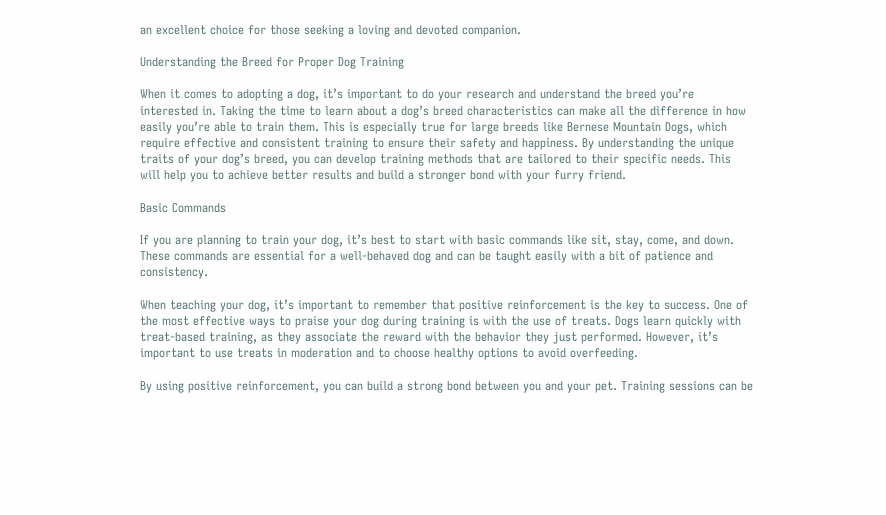an excellent choice for those seeking a loving and devoted companion.

Understanding the Breed for Proper Dog Training

When it comes to adopting a dog, it’s important to do your research and understand the breed you’re interested in. Taking the time to learn about a dog’s breed characteristics can make all the difference in how easily you’re able to train them. This is especially true for large breeds like Bernese Mountain Dogs, which require effective and consistent training to ensure their safety and happiness. By understanding the unique traits of your dog’s breed, you can develop training methods that are tailored to their specific needs. This will help you to achieve better results and build a stronger bond with your furry friend.

Basic Commands

If you are planning to train your dog, it’s best to start with basic commands like sit, stay, come, and down. These commands are essential for a well-behaved dog and can be taught easily with a bit of patience and consistency.

When teaching your dog, it’s important to remember that positive reinforcement is the key to success. One of the most effective ways to praise your dog during training is with the use of treats. Dogs learn quickly with treat-based training, as they associate the reward with the behavior they just performed. However, it’s important to use treats in moderation and to choose healthy options to avoid overfeeding.

By using positive reinforcement, you can build a strong bond between you and your pet. Training sessions can be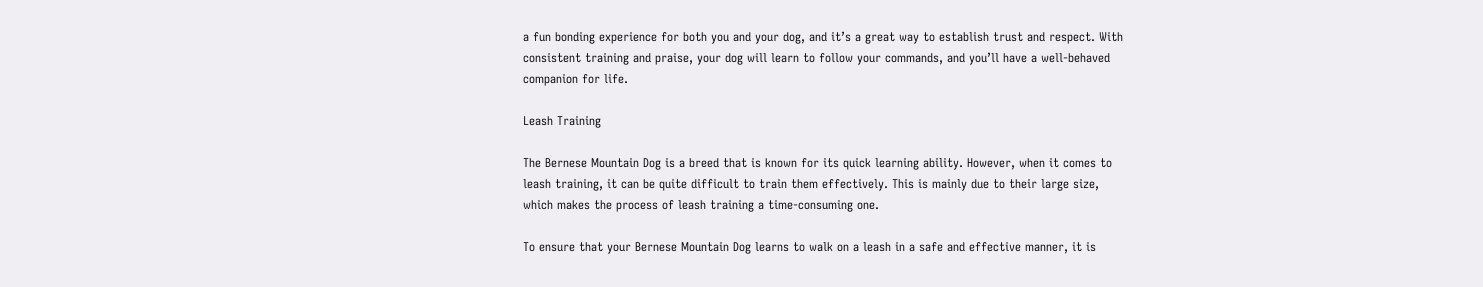a fun bonding experience for both you and your dog, and it’s a great way to establish trust and respect. With consistent training and praise, your dog will learn to follow your commands, and you’ll have a well-behaved companion for life.

Leash Training

The Bernese Mountain Dog is a breed that is known for its quick learning ability. However, when it comes to leash training, it can be quite difficult to train them effectively. This is mainly due to their large size, which makes the process of leash training a time-consuming one.

To ensure that your Bernese Mountain Dog learns to walk on a leash in a safe and effective manner, it is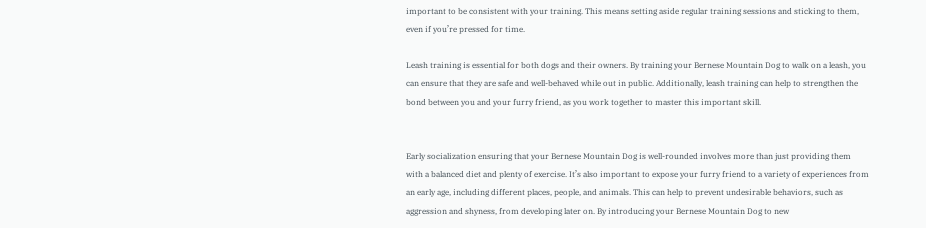important to be consistent with your training. This means setting aside regular training sessions and sticking to them, even if you’re pressed for time.

Leash training is essential for both dogs and their owners. By training your Bernese Mountain Dog to walk on a leash, you can ensure that they are safe and well-behaved while out in public. Additionally, leash training can help to strengthen the bond between you and your furry friend, as you work together to master this important skill.


Early socialization ensuring that your Bernese Mountain Dog is well-rounded involves more than just providing them with a balanced diet and plenty of exercise. It’s also important to expose your furry friend to a variety of experiences from an early age, including different places, people, and animals. This can help to prevent undesirable behaviors, such as aggression and shyness, from developing later on. By introducing your Bernese Mountain Dog to new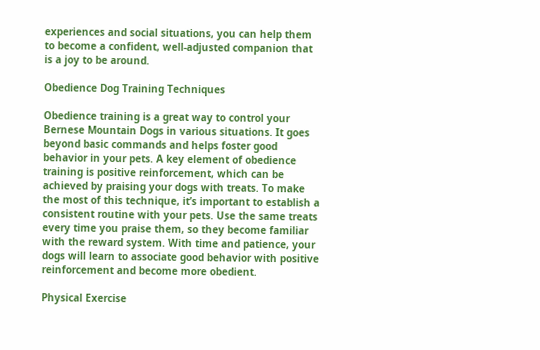experiences and social situations, you can help them to become a confident, well-adjusted companion that is a joy to be around.

Obedience Dog Training Techniques

Obedience training is a great way to control your Bernese Mountain Dogs in various situations. It goes beyond basic commands and helps foster good behavior in your pets. A key element of obedience training is positive reinforcement, which can be achieved by praising your dogs with treats. To make the most of this technique, it’s important to establish a consistent routine with your pets. Use the same treats every time you praise them, so they become familiar with the reward system. With time and patience, your dogs will learn to associate good behavior with positive reinforcement and become more obedient.

Physical Exercise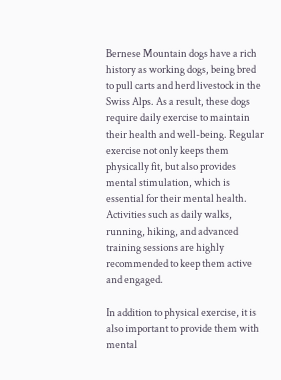Bernese Mountain dogs have a rich history as working dogs, being bred to pull carts and herd livestock in the Swiss Alps. As a result, these dogs require daily exercise to maintain their health and well-being. Regular exercise not only keeps them physically fit, but also provides mental stimulation, which is essential for their mental health. Activities such as daily walks, running, hiking, and advanced training sessions are highly recommended to keep them active and engaged.

In addition to physical exercise, it is also important to provide them with mental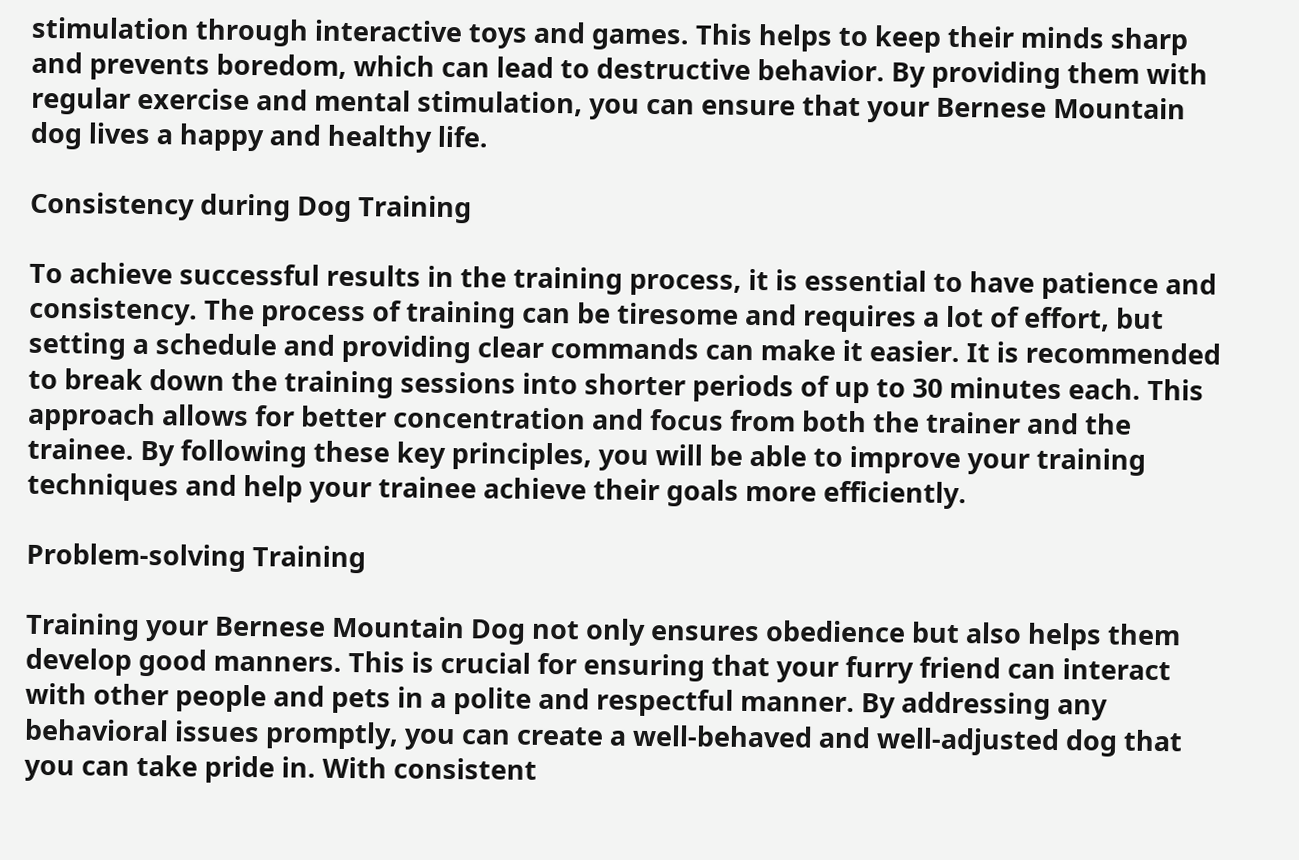stimulation through interactive toys and games. This helps to keep their minds sharp and prevents boredom, which can lead to destructive behavior. By providing them with regular exercise and mental stimulation, you can ensure that your Bernese Mountain dog lives a happy and healthy life.

Consistency during Dog Training

To achieve successful results in the training process, it is essential to have patience and consistency. The process of training can be tiresome and requires a lot of effort, but setting a schedule and providing clear commands can make it easier. It is recommended to break down the training sessions into shorter periods of up to 30 minutes each. This approach allows for better concentration and focus from both the trainer and the trainee. By following these key principles, you will be able to improve your training techniques and help your trainee achieve their goals more efficiently.

Problem-solving Training

Training your Bernese Mountain Dog not only ensures obedience but also helps them develop good manners. This is crucial for ensuring that your furry friend can interact with other people and pets in a polite and respectful manner. By addressing any behavioral issues promptly, you can create a well-behaved and well-adjusted dog that you can take pride in. With consistent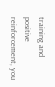training and positive reinforcement, you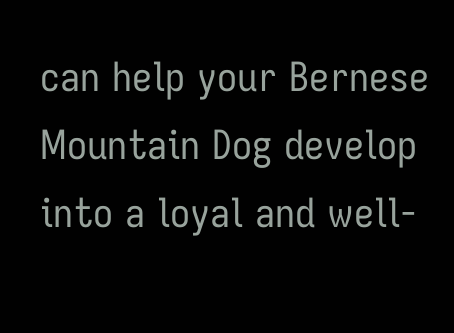can help your Bernese Mountain Dog develop into a loyal and well-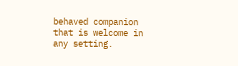behaved companion that is welcome in any setting.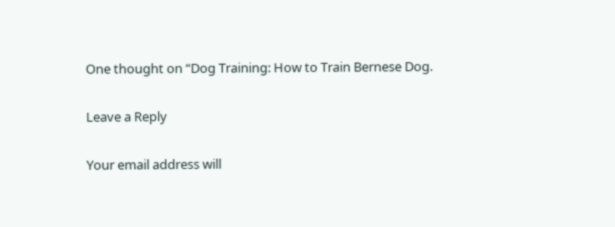One thought on “Dog Training: How to Train Bernese Dog.

Leave a Reply

Your email address will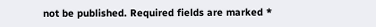not be published. Required fields are marked *